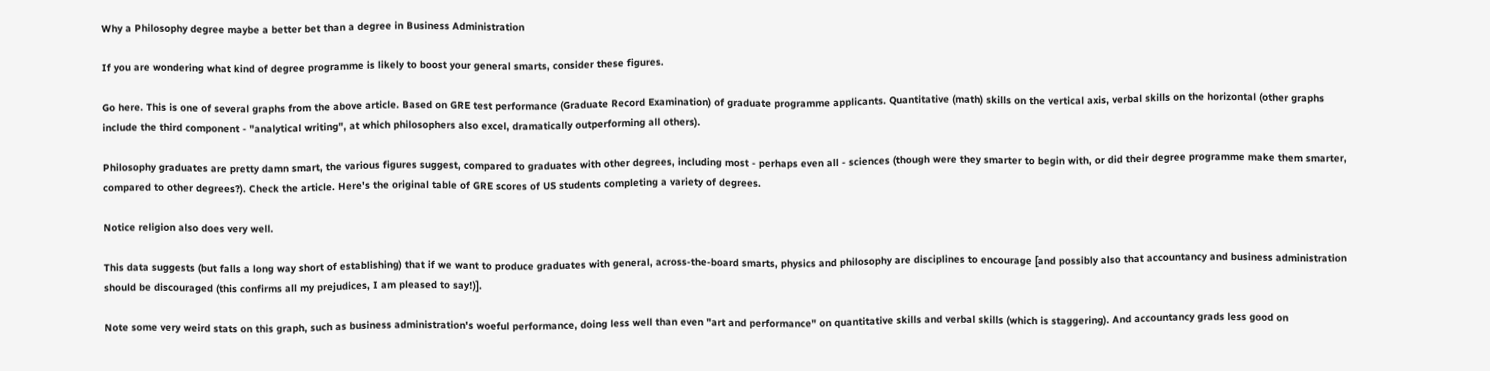Why a Philosophy degree maybe a better bet than a degree in Business Administration

If you are wondering what kind of degree programme is likely to boost your general smarts, consider these figures.

Go here. This is one of several graphs from the above article. Based on GRE test performance (Graduate Record Examination) of graduate programme applicants. Quantitative (math) skills on the vertical axis, verbal skills on the horizontal (other graphs include the third component - "analytical writing", at which philosophers also excel, dramatically outperforming all others).

Philosophy graduates are pretty damn smart, the various figures suggest, compared to graduates with other degrees, including most - perhaps even all - sciences (though were they smarter to begin with, or did their degree programme make them smarter, compared to other degrees?). Check the article. Here's the original table of GRE scores of US students completing a variety of degrees.

Notice religion also does very well.

This data suggests (but falls a long way short of establishing) that if we want to produce graduates with general, across-the-board smarts, physics and philosophy are disciplines to encourage [and possibly also that accountancy and business administration should be discouraged (this confirms all my prejudices, I am pleased to say!)].

Note some very weird stats on this graph, such as business administration's woeful performance, doing less well than even "art and performance" on quantitative skills and verbal skills (which is staggering). And accountancy grads less good on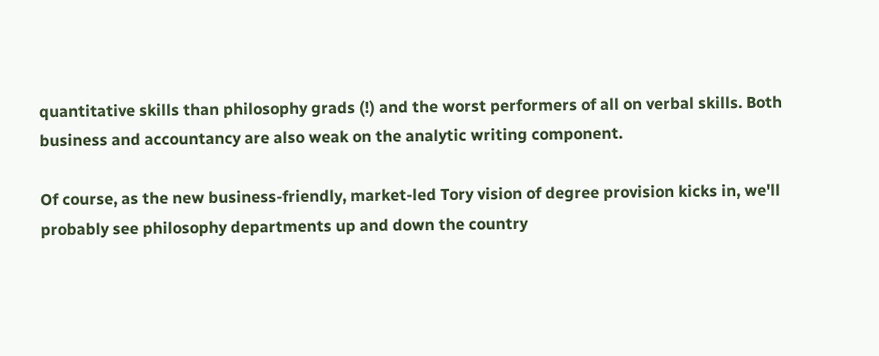quantitative skills than philosophy grads (!) and the worst performers of all on verbal skills. Both business and accountancy are also weak on the analytic writing component.

Of course, as the new business-friendly, market-led Tory vision of degree provision kicks in, we'll probably see philosophy departments up and down the country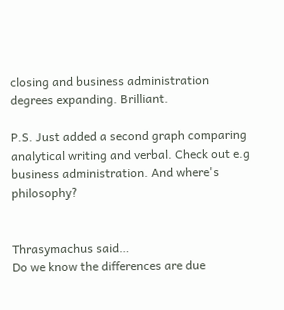closing and business administration degrees expanding. Brilliant.

P.S. Just added a second graph comparing analytical writing and verbal. Check out e.g business administration. And where's philosophy?


Thrasymachus said…
Do we know the differences are due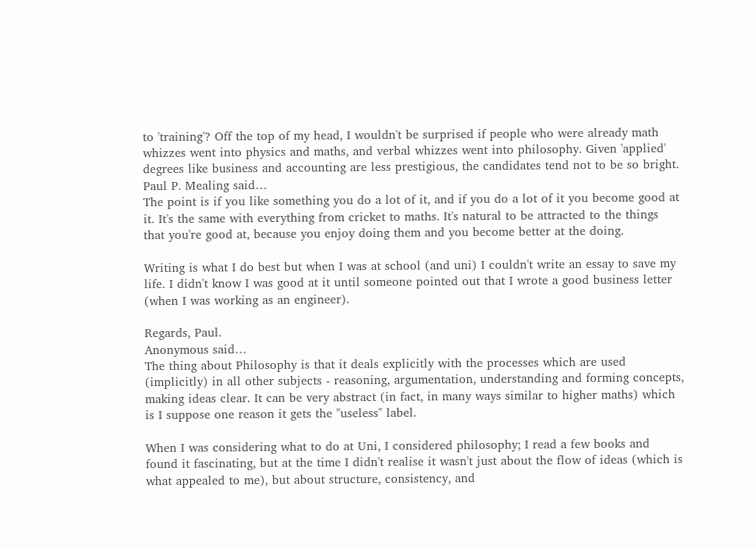to 'training'? Off the top of my head, I wouldn't be surprised if people who were already math whizzes went into physics and maths, and verbal whizzes went into philosophy. Given 'applied' degrees like business and accounting are less prestigious, the candidates tend not to be so bright.
Paul P. Mealing said…
The point is if you like something you do a lot of it, and if you do a lot of it you become good at it. It's the same with everything from cricket to maths. It's natural to be attracted to the things that you're good at, because you enjoy doing them and you become better at the doing.

Writing is what I do best but when I was at school (and uni) I couldn't write an essay to save my life. I didn't know I was good at it until someone pointed out that I wrote a good business letter (when I was working as an engineer).

Regards, Paul.
Anonymous said…
The thing about Philosophy is that it deals explicitly with the processes which are used (implicitly) in all other subjects - reasoning, argumentation, understanding and forming concepts, making ideas clear. It can be very abstract (in fact, in many ways similar to higher maths) which is I suppose one reason it gets the "useless" label.

When I was considering what to do at Uni, I considered philosophy; I read a few books and found it fascinating, but at the time I didn't realise it wasn't just about the flow of ideas (which is what appealed to me), but about structure, consistency, and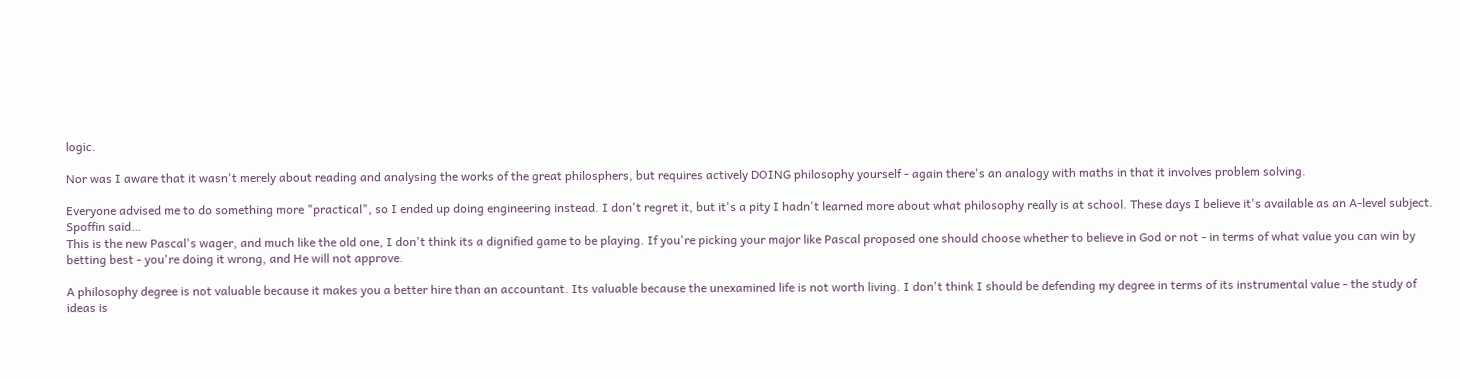logic.

Nor was I aware that it wasn't merely about reading and analysing the works of the great philosphers, but requires actively DOING philosophy yourself - again there's an analogy with maths in that it involves problem solving.

Everyone advised me to do something more "practical", so I ended up doing engineering instead. I don't regret it, but it's a pity I hadn't learned more about what philosophy really is at school. These days I believe it's available as an A-level subject.
Spoffin said…
This is the new Pascal's wager, and much like the old one, I don't think its a dignified game to be playing. If you're picking your major like Pascal proposed one should choose whether to believe in God or not - in terms of what value you can win by betting best - you're doing it wrong, and He will not approve.

A philosophy degree is not valuable because it makes you a better hire than an accountant. Its valuable because the unexamined life is not worth living. I don't think I should be defending my degree in terms of its instrumental value - the study of ideas is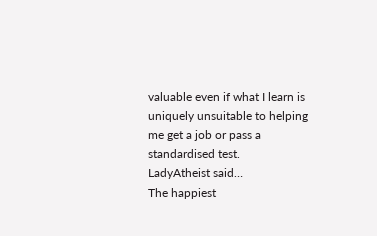valuable even if what I learn is uniquely unsuitable to helping me get a job or pass a standardised test.
LadyAtheist said…
The happiest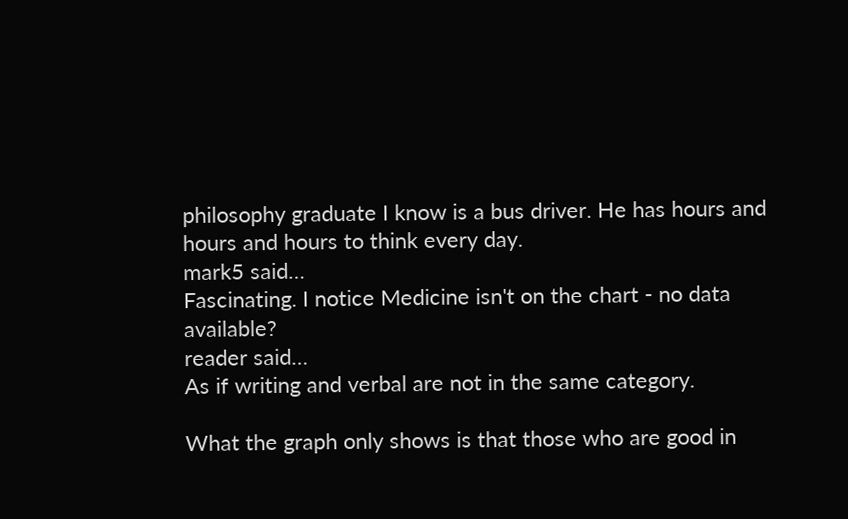philosophy graduate I know is a bus driver. He has hours and hours and hours to think every day.
mark5 said…
Fascinating. I notice Medicine isn't on the chart - no data available?
reader said…
As if writing and verbal are not in the same category.

What the graph only shows is that those who are good in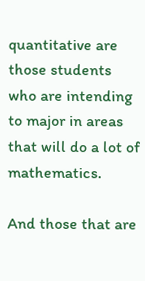quantitative are those students who are intending to major in areas that will do a lot of mathematics.

And those that are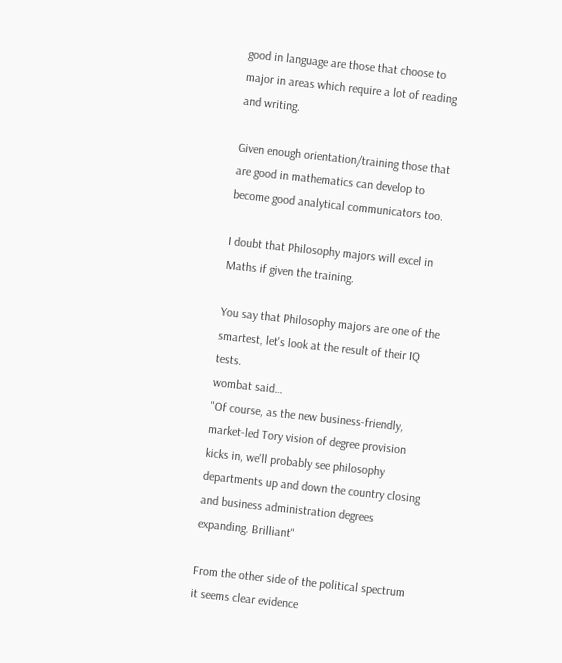good in language are those that choose to major in areas which require a lot of reading and writing.

Given enough orientation/training those that are good in mathematics can develop to become good analytical communicators too.

I doubt that Philosophy majors will excel in Maths if given the training.

You say that Philosophy majors are one of the smartest, let's look at the result of their IQ tests.
wombat said…
"Of course, as the new business-friendly, market-led Tory vision of degree provision kicks in, we'll probably see philosophy departments up and down the country closing and business administration degrees expanding. Brilliant"

From the other side of the political spectrum it seems clear evidence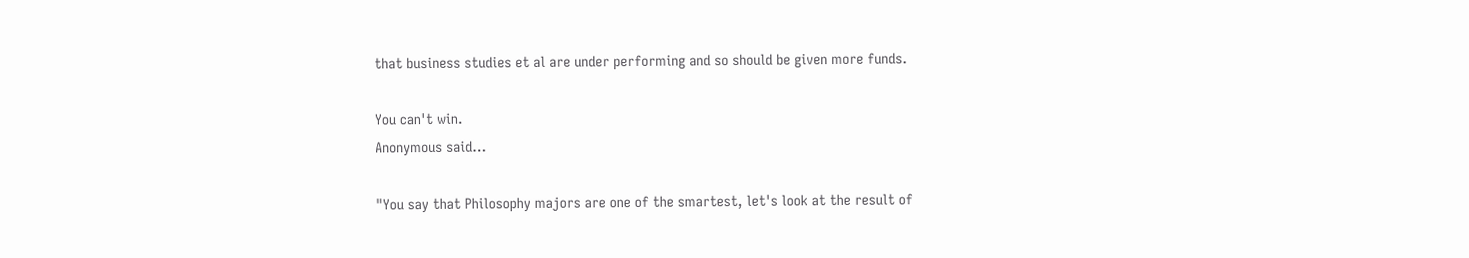that business studies et al are under performing and so should be given more funds.

You can't win.
Anonymous said…

"You say that Philosophy majors are one of the smartest, let's look at the result of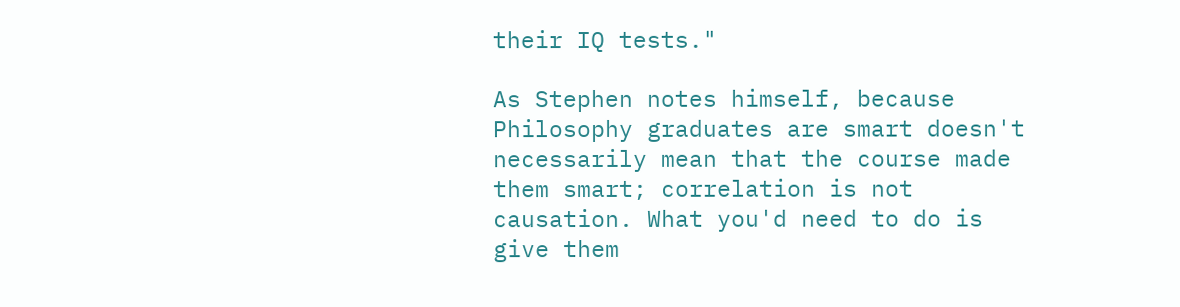their IQ tests."

As Stephen notes himself, because Philosophy graduates are smart doesn't necessarily mean that the course made them smart; correlation is not causation. What you'd need to do is give them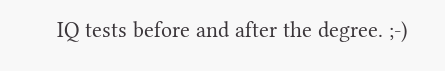IQ tests before and after the degree. ;-)